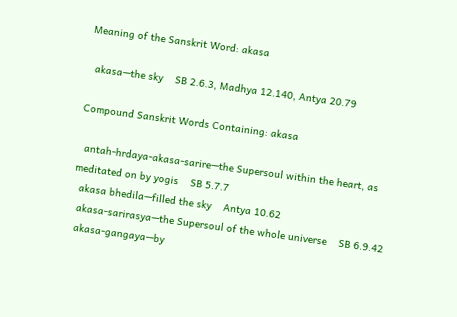Meaning of the Sanskrit Word: akasa

  akasa—the sky    SB 2.6.3, Madhya 12.140, Antya 20.79

Compound Sanskrit Words Containing: akasa

  antah-hrdaya-akasa-sarire—the Supersoul within the heart, as meditated on by yogis    SB 5.7.7
  akasa bhedila—filled the sky    Antya 10.62
  akasa-sarirasya—the Supersoul of the whole universe    SB 6.9.42
  akasa-gangaya—by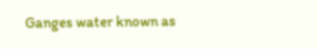Ganges water known as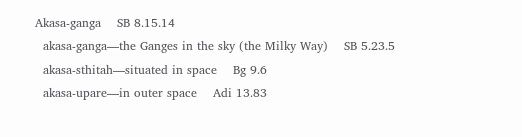Akasa-ganga    SB 8.15.14
  akasa-ganga—the Ganges in the sky (the Milky Way)    SB 5.23.5
  akasa-sthitah—situated in space    Bg 9.6
  akasa-upare—in outer space    Adi 13.83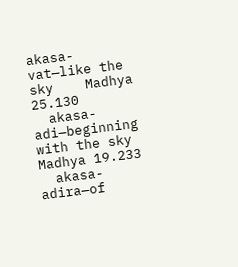akasa-vat—like the sky    Madhya 25.130
  akasa-adi—beginning with the sky    Madhya 19.233
  akasa-adira—of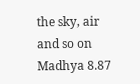the sky, air and so on    Madhya 8.87